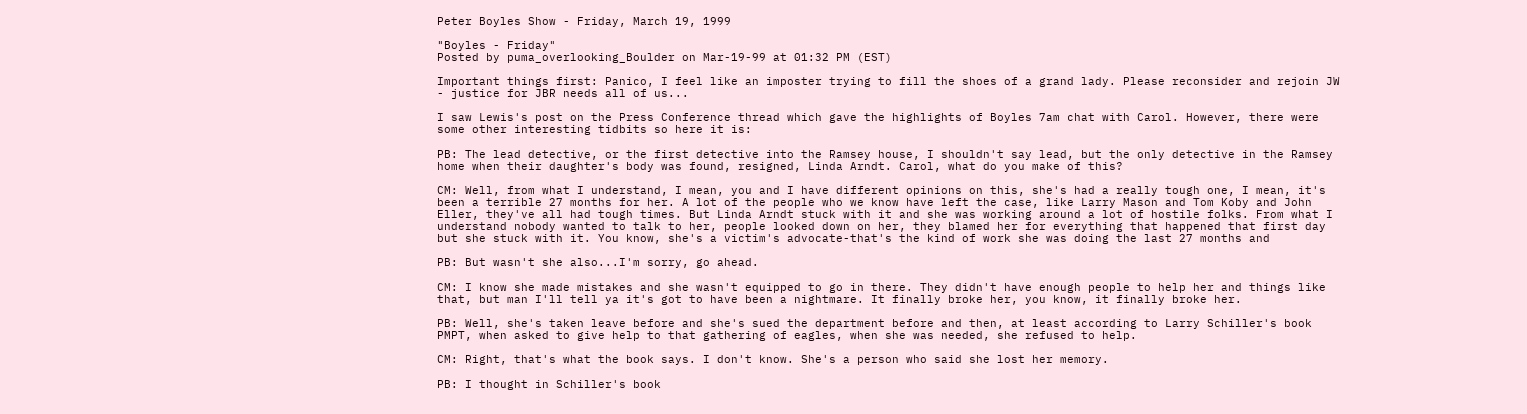Peter Boyles Show - Friday, March 19, 1999

"Boyles - Friday"
Posted by puma_overlooking_Boulder on Mar-19-99 at 01:32 PM (EST)

Important things first: Panico, I feel like an imposter trying to fill the shoes of a grand lady. Please reconsider and rejoin JW - justice for JBR needs all of us...

I saw Lewis's post on the Press Conference thread which gave the highlights of Boyles 7am chat with Carol. However, there were some other interesting tidbits so here it is:

PB: The lead detective, or the first detective into the Ramsey house, I shouldn't say lead, but the only detective in the Ramsey home when their daughter's body was found, resigned, Linda Arndt. Carol, what do you make of this?

CM: Well, from what I understand, I mean, you and I have different opinions on this, she's had a really tough one, I mean, it's been a terrible 27 months for her. A lot of the people who we know have left the case, like Larry Mason and Tom Koby and John Eller, they've all had tough times. But Linda Arndt stuck with it and she was working around a lot of hostile folks. From what I understand nobody wanted to talk to her, people looked down on her, they blamed her for everything that happened that first day but she stuck with it. You know, she's a victim's advocate-that's the kind of work she was doing the last 27 months and

PB: But wasn't she also...I'm sorry, go ahead.

CM: I know she made mistakes and she wasn't equipped to go in there. They didn't have enough people to help her and things like that, but man I'll tell ya it's got to have been a nightmare. It finally broke her, you know, it finally broke her.

PB: Well, she's taken leave before and she's sued the department before and then, at least according to Larry Schiller's book PMPT, when asked to give help to that gathering of eagles, when she was needed, she refused to help.

CM: Right, that's what the book says. I don't know. She's a person who said she lost her memory.

PB: I thought in Schiller's book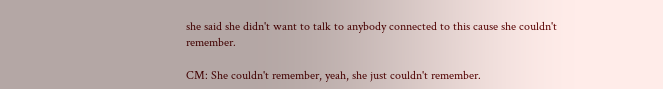she said she didn't want to talk to anybody connected to this cause she couldn't remember.

CM: She couldn't remember, yeah, she just couldn't remember.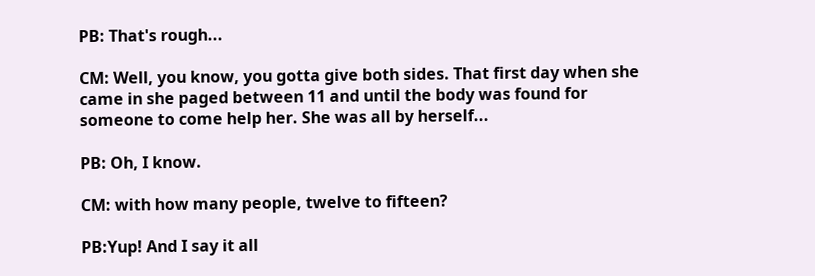PB: That's rough...

CM: Well, you know, you gotta give both sides. That first day when she came in she paged between 11 and until the body was found for someone to come help her. She was all by herself...

PB: Oh, I know.

CM: with how many people, twelve to fifteen?

PB:Yup! And I say it all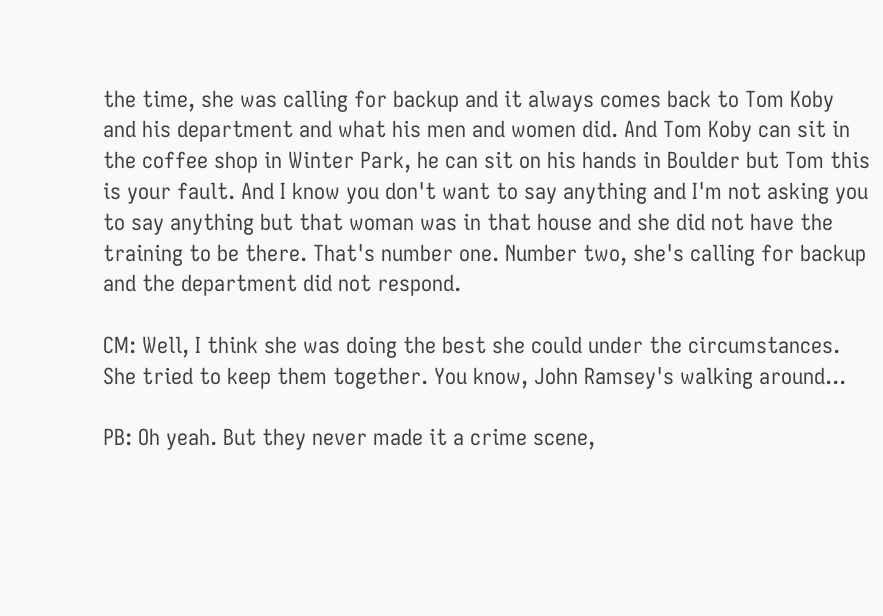the time, she was calling for backup and it always comes back to Tom Koby and his department and what his men and women did. And Tom Koby can sit in the coffee shop in Winter Park, he can sit on his hands in Boulder but Tom this is your fault. And I know you don't want to say anything and I'm not asking you to say anything but that woman was in that house and she did not have the training to be there. That's number one. Number two, she's calling for backup and the department did not respond.

CM: Well, I think she was doing the best she could under the circumstances. She tried to keep them together. You know, John Ramsey's walking around...

PB: Oh yeah. But they never made it a crime scene,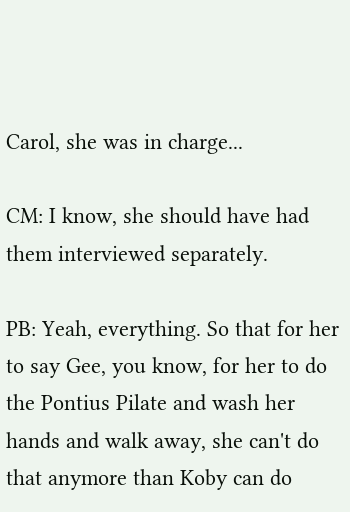Carol, she was in charge...

CM: I know, she should have had them interviewed separately.

PB: Yeah, everything. So that for her to say Gee, you know, for her to do the Pontius Pilate and wash her hands and walk away, she can't do that anymore than Koby can do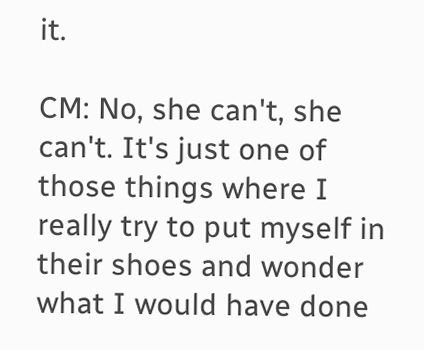it.

CM: No, she can't, she can't. It's just one of those things where I really try to put myself in their shoes and wonder what I would have done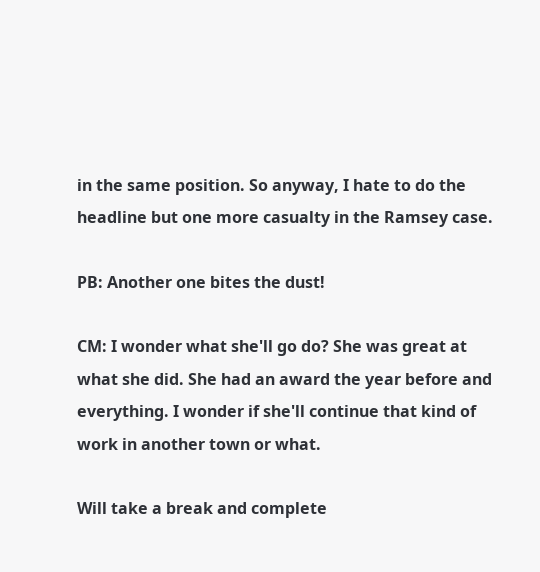in the same position. So anyway, I hate to do the headline but one more casualty in the Ramsey case.

PB: Another one bites the dust!

CM: I wonder what she'll go do? She was great at what she did. She had an award the year before and everything. I wonder if she'll continue that kind of work in another town or what.

Will take a break and complete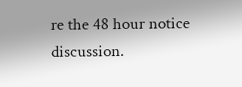re the 48 hour notice discussion.